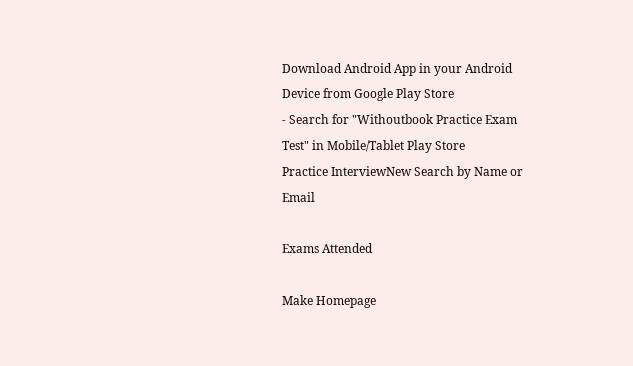Download Android App in your Android Device from Google Play Store
- Search for "Withoutbook Practice Exam Test" in Mobile/Tablet Play Store
Practice InterviewNew Search by Name or Email

Exams Attended

Make Homepage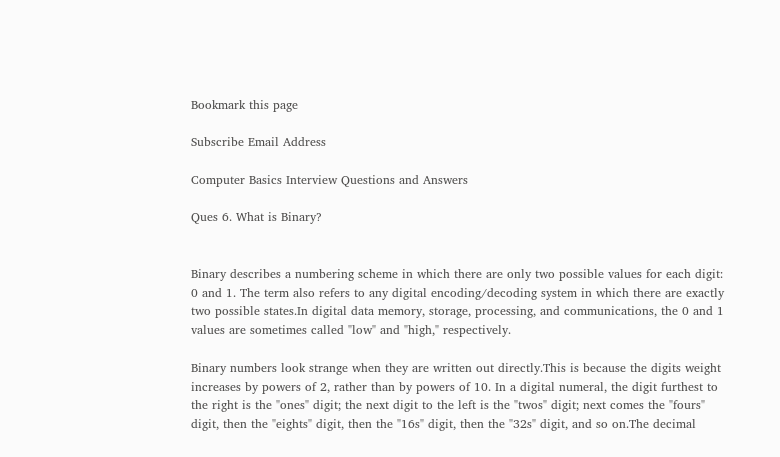Bookmark this page

Subscribe Email Address

Computer Basics Interview Questions and Answers

Ques 6. What is Binary?


Binary describes a numbering scheme in which there are only two possible values for each digit: 0 and 1. The term also refers to any digital encoding/decoding system in which there are exactly two possible states.In digital data memory, storage, processing, and communications, the 0 and 1 values are sometimes called "low" and "high," respectively.

Binary numbers look strange when they are written out directly.This is because the digits weight increases by powers of 2, rather than by powers of 10. In a digital numeral, the digit furthest to the right is the "ones" digit; the next digit to the left is the "twos" digit; next comes the "fours" digit, then the "eights" digit, then the "16s" digit, then the "32s" digit, and so on.The decimal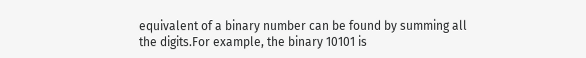equivalent of a binary number can be found by summing all the digits.For example, the binary 10101 is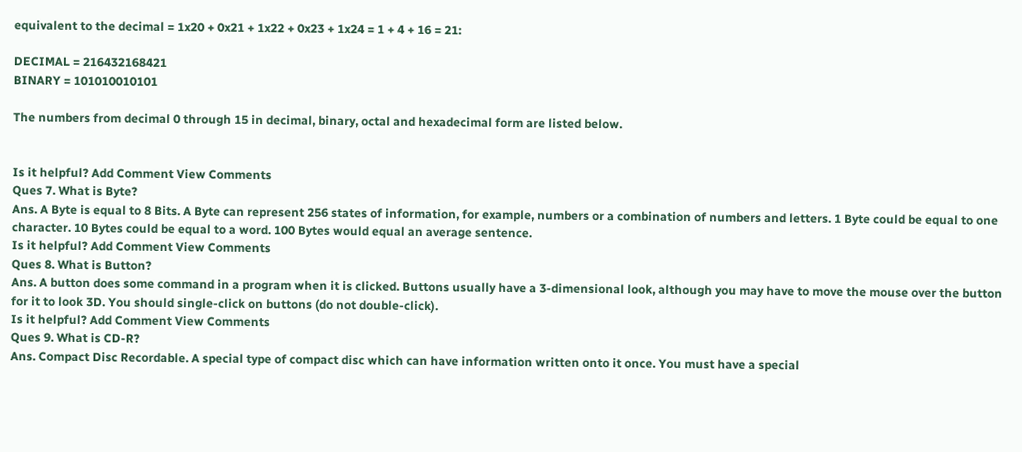equivalent to the decimal = 1x20 + 0x21 + 1x22 + 0x23 + 1x24 = 1 + 4 + 16 = 21:

DECIMAL = 216432168421
BINARY = 101010010101

The numbers from decimal 0 through 15 in decimal, binary, octal and hexadecimal form are listed below.


Is it helpful? Add Comment View Comments
Ques 7. What is Byte?
Ans. A Byte is equal to 8 Bits. A Byte can represent 256 states of information, for example, numbers or a combination of numbers and letters. 1 Byte could be equal to one character. 10 Bytes could be equal to a word. 100 Bytes would equal an average sentence.
Is it helpful? Add Comment View Comments
Ques 8. What is Button?
Ans. A button does some command in a program when it is clicked. Buttons usually have a 3-dimensional look, although you may have to move the mouse over the button for it to look 3D. You should single-click on buttons (do not double-click).
Is it helpful? Add Comment View Comments
Ques 9. What is CD-R?
Ans. Compact Disc Recordable. A special type of compact disc which can have information written onto it once. You must have a special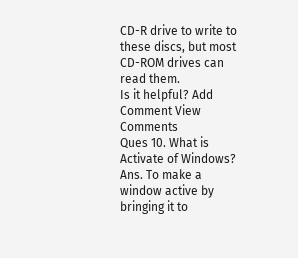CD-R drive to write to these discs, but most CD-ROM drives can read them.
Is it helpful? Add Comment View Comments
Ques 10. What is Activate of Windows?
Ans. To make a window active by bringing it to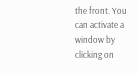the front. You can activate a window by clicking on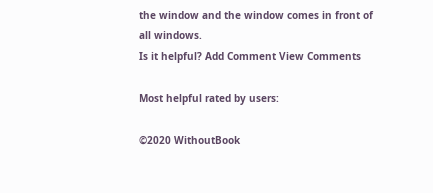the window and the window comes in front of all windows.
Is it helpful? Add Comment View Comments

Most helpful rated by users:

©2020 WithoutBook